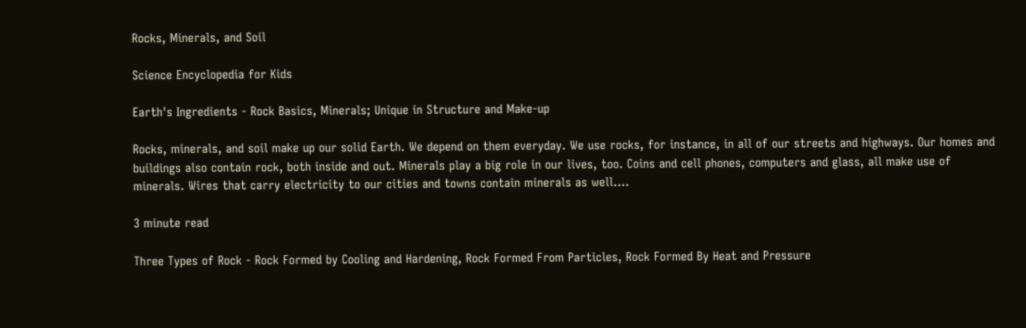Rocks, Minerals, and Soil

Science Encyclopedia for Kids

Earth's Ingredients - Rock Basics, Minerals; Unique in Structure and Make-up

Rocks, minerals, and soil make up our solid Earth. We depend on them everyday. We use rocks, for instance, in all of our streets and highways. Our homes and buildings also contain rock, both inside and out. Minerals play a big role in our lives, too. Coins and cell phones, computers and glass, all make use of minerals. Wires that carry electricity to our cities and towns contain minerals as well.…

3 minute read

Three Types of Rock - Rock Formed by Cooling and Hardening, Rock Formed From Particles, Rock Formed By Heat and Pressure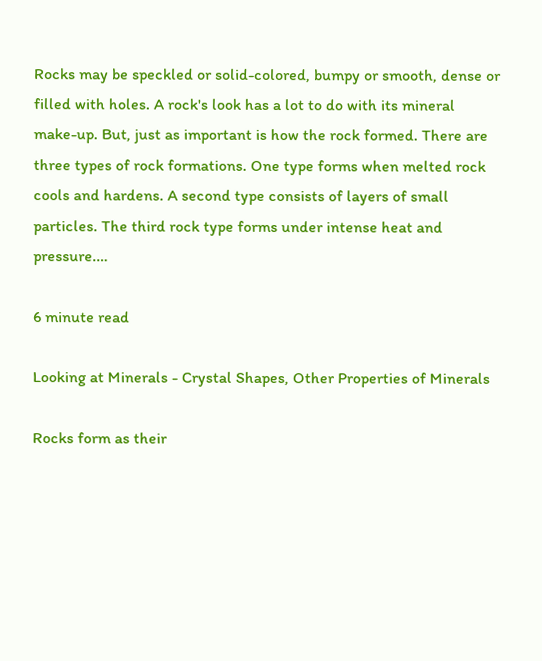Rocks may be speckled or solid-colored, bumpy or smooth, dense or filled with holes. A rock's look has a lot to do with its mineral make-up. But, just as important is how the rock formed. There are three types of rock formations. One type forms when melted rock cools and hardens. A second type consists of layers of small particles. The third rock type forms under intense heat and pressure.…

6 minute read

Looking at Minerals - Crystal Shapes, Other Properties of Minerals

Rocks form as their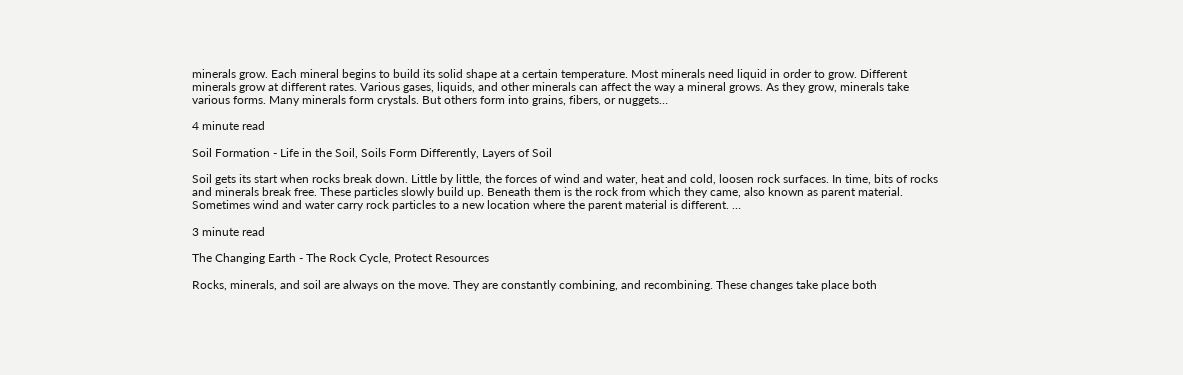minerals grow. Each mineral begins to build its solid shape at a certain temperature. Most minerals need liquid in order to grow. Different minerals grow at different rates. Various gases, liquids, and other minerals can affect the way a mineral grows. As they grow, minerals take various forms. Many minerals form crystals. But others form into grains, fibers, or nuggets…

4 minute read

Soil Formation - Life in the Soil, Soils Form Differently, Layers of Soil

Soil gets its start when rocks break down. Little by little, the forces of wind and water, heat and cold, loosen rock surfaces. In time, bits of rocks and minerals break free. These particles slowly build up. Beneath them is the rock from which they came, also known as parent material. Sometimes wind and water carry rock particles to a new location where the parent material is different. …

3 minute read

The Changing Earth - The Rock Cycle, Protect Resources

Rocks, minerals, and soil are always on the move. They are constantly combining, and recombining. These changes take place both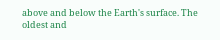above and below the Earth's surface. The oldest and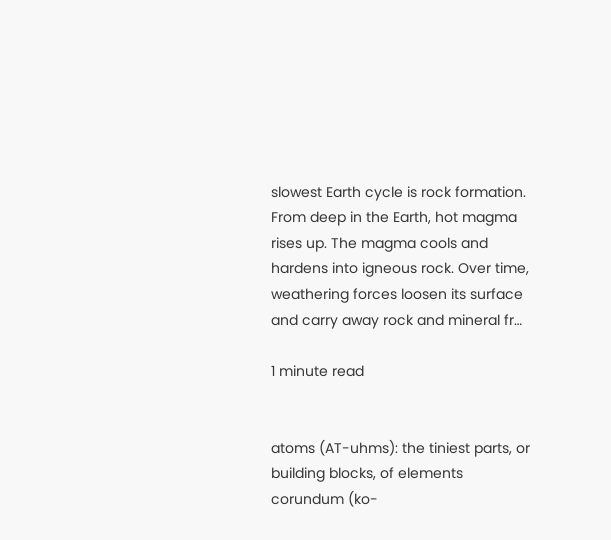slowest Earth cycle is rock formation. From deep in the Earth, hot magma rises up. The magma cools and hardens into igneous rock. Over time, weathering forces loosen its surface and carry away rock and mineral fr…

1 minute read


atoms (AT-uhms): the tiniest parts, or building blocks, of elements corundum (ko-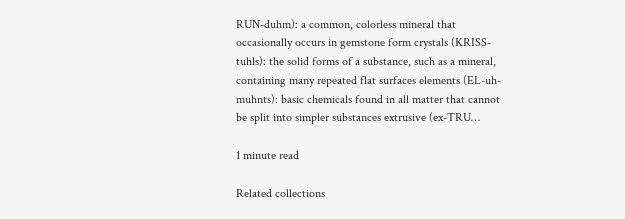RUN-duhm): a common, colorless mineral that occasionally occurs in gemstone form crystals (KRISS-tuhls): the solid forms of a substance, such as a mineral, containing many repeated flat surfaces elements (EL-uh-muhnts): basic chemicals found in all matter that cannot be split into simpler substances extrusive (ex-TRU…

1 minute read

Related collections